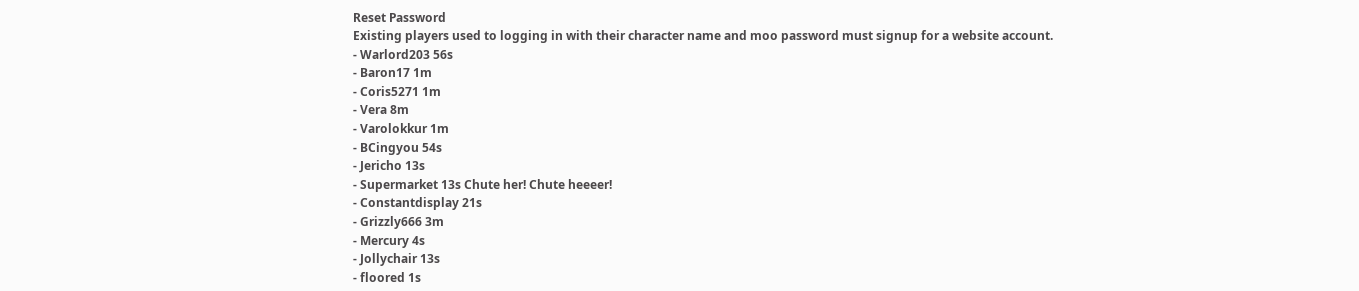Reset Password
Existing players used to logging in with their character name and moo password must signup for a website account.
- Warlord203 56s
- Baron17 1m
- Coris5271 1m
- Vera 8m
- Varolokkur 1m
- BCingyou 54s
- Jericho 13s
- Supermarket 13s Chute her! Chute heeeer!
- Constantdisplay 21s
- Grizzly666 3m
- Mercury 4s
- Jollychair 13s
- floored 1s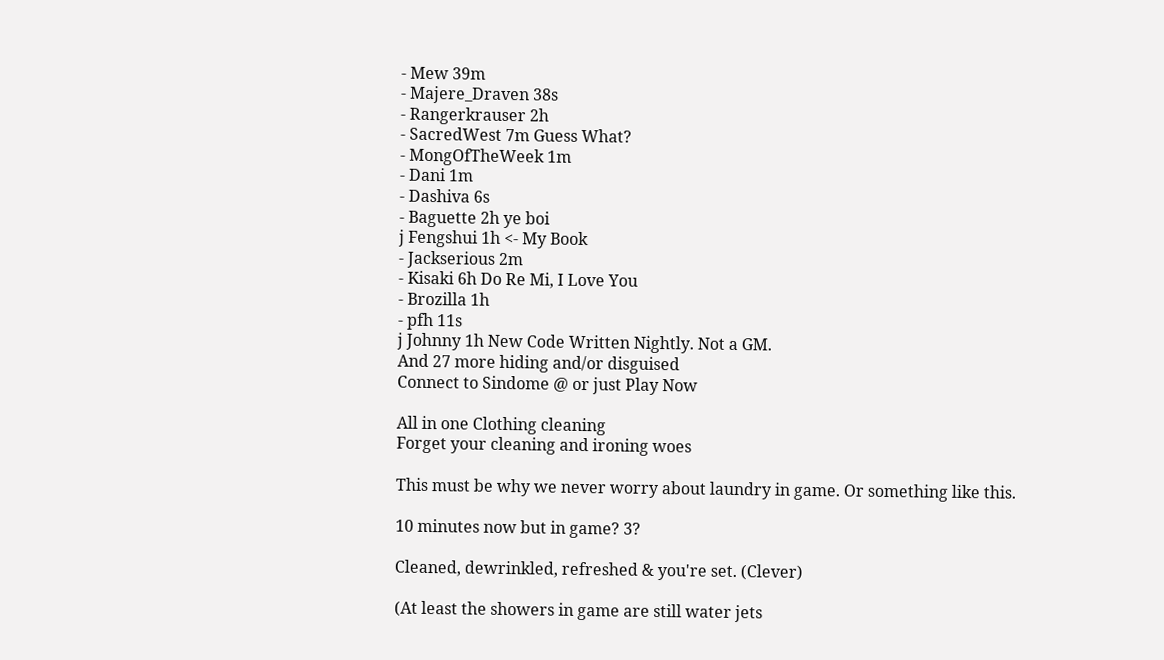- Mew 39m
- Majere_Draven 38s
- Rangerkrauser 2h
- SacredWest 7m Guess What?
- MongOfTheWeek 1m
- Dani 1m
- Dashiva 6s
- Baguette 2h ye boi
j Fengshui 1h <- My Book
- Jackserious 2m
- Kisaki 6h Do Re Mi, I Love You
- Brozilla 1h
- pfh 11s
j Johnny 1h New Code Written Nightly. Not a GM.
And 27 more hiding and/or disguised
Connect to Sindome @ or just Play Now

All in one Clothing cleaning
Forget your cleaning and ironing woes

This must be why we never worry about laundry in game. Or something like this.

10 minutes now but in game? 3?

Cleaned, dewrinkled, refreshed & you're set. (Clever)

(At least the showers in game are still water jets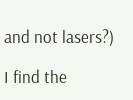and not lasers?)

I find the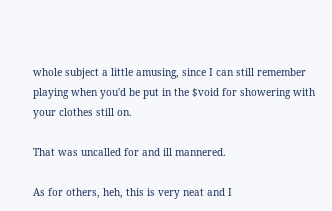whole subject a little amusing, since I can still remember playing when you'd be put in the $void for showering with your clothes still on.

That was uncalled for and ill mannered.

As for others, heh, this is very neat and I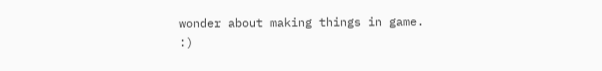wonder about making things in game. :)